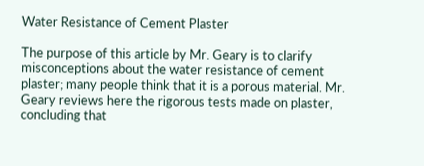Water Resistance of Cement Plaster

The purpose of this article by Mr. Geary is to clarify misconceptions about the water resistance of cement plaster; many people think that it is a porous material. Mr. Geary reviews here the rigorous tests made on plaster, concluding that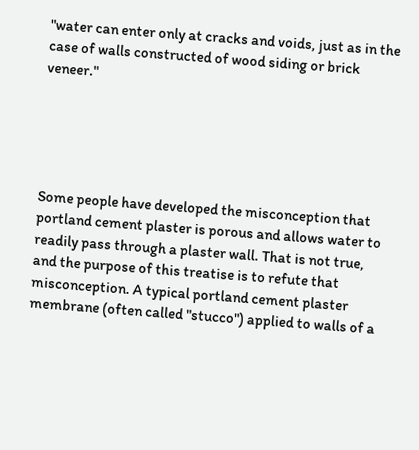"water can enter only at cracks and voids, just as in the case of walls constructed of wood siding or brick veneer."





Some people have developed the misconception that portland cement plaster is porous and allows water to readily pass through a plaster wall. That is not true, and the purpose of this treatise is to refute that misconception. A typical portland cement plaster membrane (often called "stucco") applied to walls of a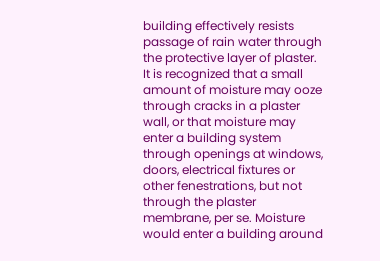building effectively resists passage of rain water through the protective layer of plaster. It is recognized that a small amount of moisture may ooze through cracks in a plaster wall, or that moisture may enter a building system through openings at windows, doors, electrical fixtures or other fenestrations, but not through the plaster membrane, per se. Moisture would enter a building around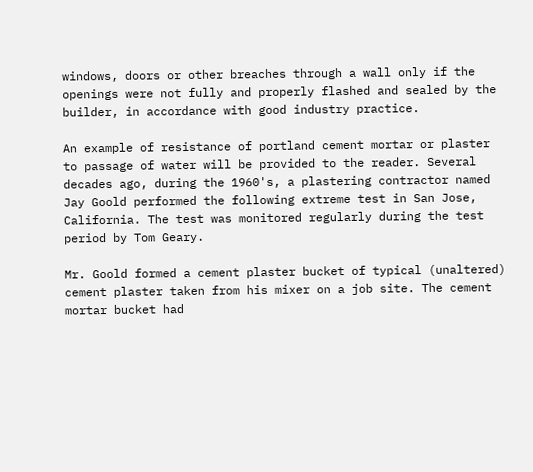windows, doors or other breaches through a wall only if the openings were not fully and properly flashed and sealed by the builder, in accordance with good industry practice.

An example of resistance of portland cement mortar or plaster to passage of water will be provided to the reader. Several decades ago, during the 1960's, a plastering contractor named Jay Goold performed the following extreme test in San Jose, California. The test was monitored regularly during the test period by Tom Geary.

Mr. Goold formed a cement plaster bucket of typical (unaltered) cement plaster taken from his mixer on a job site. The cement mortar bucket had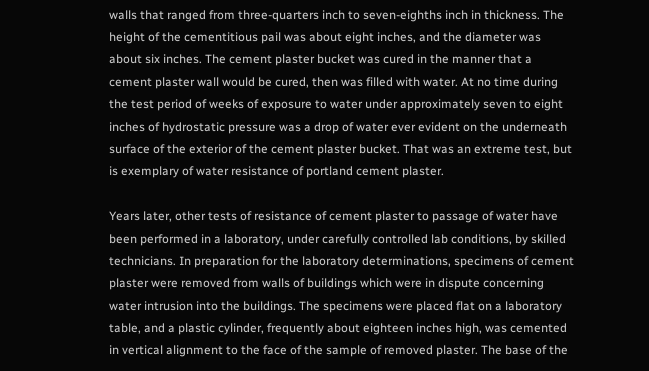walls that ranged from three-quarters inch to seven-eighths inch in thickness. The height of the cementitious pail was about eight inches, and the diameter was about six inches. The cement plaster bucket was cured in the manner that a cement plaster wall would be cured, then was filled with water. At no time during the test period of weeks of exposure to water under approximately seven to eight inches of hydrostatic pressure was a drop of water ever evident on the underneath surface of the exterior of the cement plaster bucket. That was an extreme test, but is exemplary of water resistance of portland cement plaster.

Years later, other tests of resistance of cement plaster to passage of water have been performed in a laboratory, under carefully controlled lab conditions, by skilled technicians. In preparation for the laboratory determinations, specimens of cement plaster were removed from walls of buildings which were in dispute concerning water intrusion into the buildings. The specimens were placed flat on a laboratory table, and a plastic cylinder, frequently about eighteen inches high, was cemented in vertical alignment to the face of the sample of removed plaster. The base of the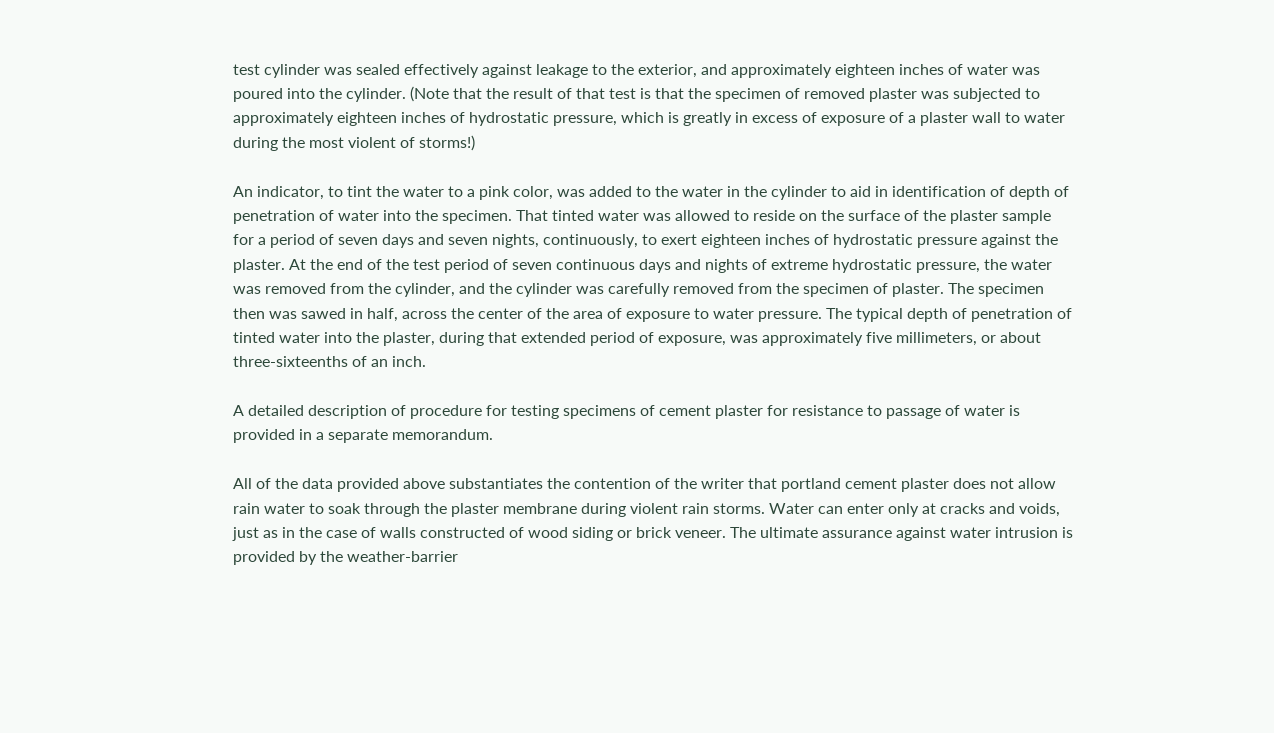test cylinder was sealed effectively against leakage to the exterior, and approximately eighteen inches of water was poured into the cylinder. (Note that the result of that test is that the specimen of removed plaster was subjected to approximately eighteen inches of hydrostatic pressure, which is greatly in excess of exposure of a plaster wall to water during the most violent of storms!)

An indicator, to tint the water to a pink color, was added to the water in the cylinder to aid in identification of depth of penetration of water into the specimen. That tinted water was allowed to reside on the surface of the plaster sample for a period of seven days and seven nights, continuously, to exert eighteen inches of hydrostatic pressure against the plaster. At the end of the test period of seven continuous days and nights of extreme hydrostatic pressure, the water was removed from the cylinder, and the cylinder was carefully removed from the specimen of plaster. The specimen then was sawed in half, across the center of the area of exposure to water pressure. The typical depth of penetration of tinted water into the plaster, during that extended period of exposure, was approximately five millimeters, or about three-sixteenths of an inch.

A detailed description of procedure for testing specimens of cement plaster for resistance to passage of water is provided in a separate memorandum.

All of the data provided above substantiates the contention of the writer that portland cement plaster does not allow rain water to soak through the plaster membrane during violent rain storms. Water can enter only at cracks and voids, just as in the case of walls constructed of wood siding or brick veneer. The ultimate assurance against water intrusion is provided by the weather-barrier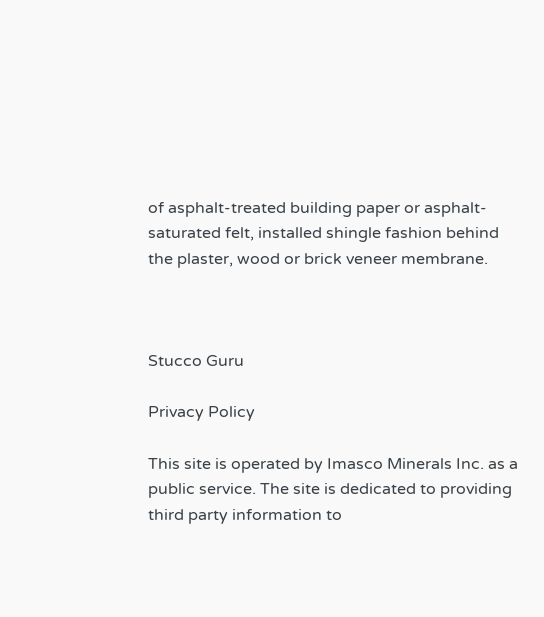of asphalt-treated building paper or asphalt-saturated felt, installed shingle fashion behind the plaster, wood or brick veneer membrane.



Stucco Guru

Privacy Policy

This site is operated by Imasco Minerals Inc. as a public service. The site is dedicated to providing third party information to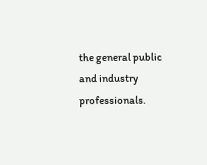the general public and industry professionals.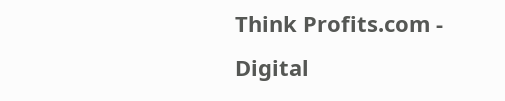Think Profits.com - Digital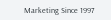Marketing Since 1997